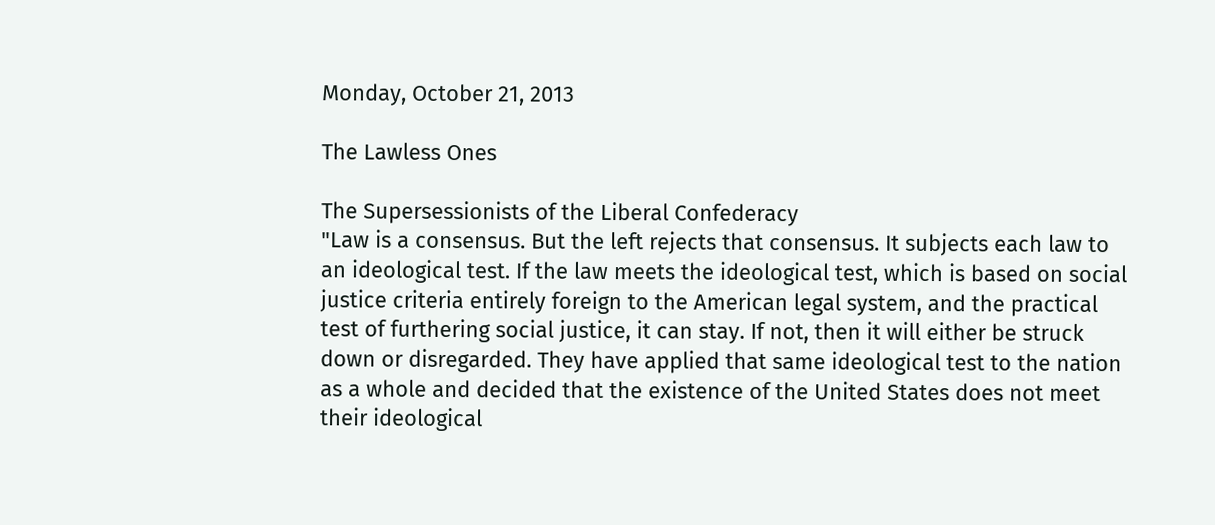Monday, October 21, 2013

The Lawless Ones

The Supersessionists of the Liberal Confederacy
"Law is a consensus. But the left rejects that consensus. It subjects each law to an ideological test. If the law meets the ideological test, which is based on social justice criteria entirely foreign to the American legal system, and the practical test of furthering social justice, it can stay. If not, then it will either be struck down or disregarded. They have applied that same ideological test to the nation as a whole and decided that the existence of the United States does not meet their ideological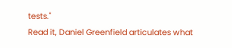tests."
Read it, Daniel Greenfield articulates what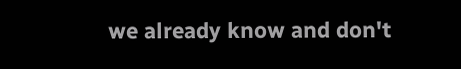we already know and don't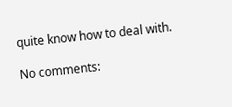quite know how to deal with.

No comments: